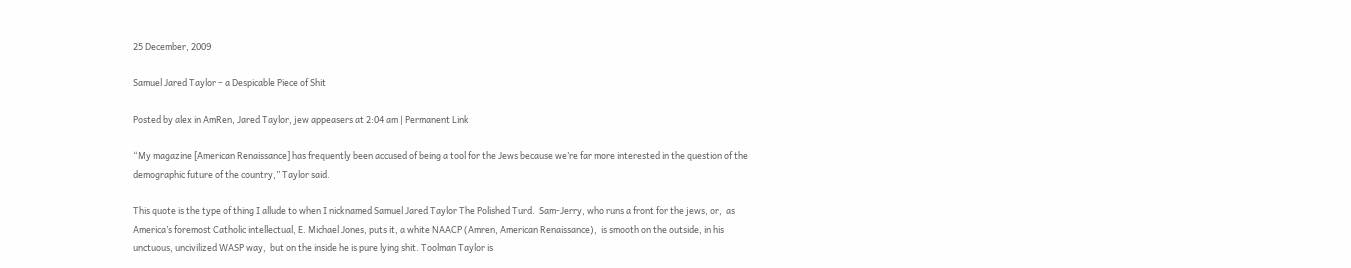25 December, 2009

Samuel Jared Taylor – a Despicable Piece of Shit

Posted by alex in AmRen, Jared Taylor, jew appeasers at 2:04 am | Permanent Link

“My magazine [American Renaissance] has frequently been accused of being a tool for the Jews because we’re far more interested in the question of the demographic future of the country,” Taylor said.

This quote is the type of thing I allude to when I nicknamed Samuel Jared Taylor The Polished Turd.  Sam-Jerry, who runs a front for the jews, or,  as America’s foremost Catholic intellectual, E. Michael Jones, puts it, a white NAACP (Amren, American Renaissance),  is smooth on the outside, in his unctuous, uncivilized WASP way,  but on the inside he is pure lying shit. Toolman Taylor is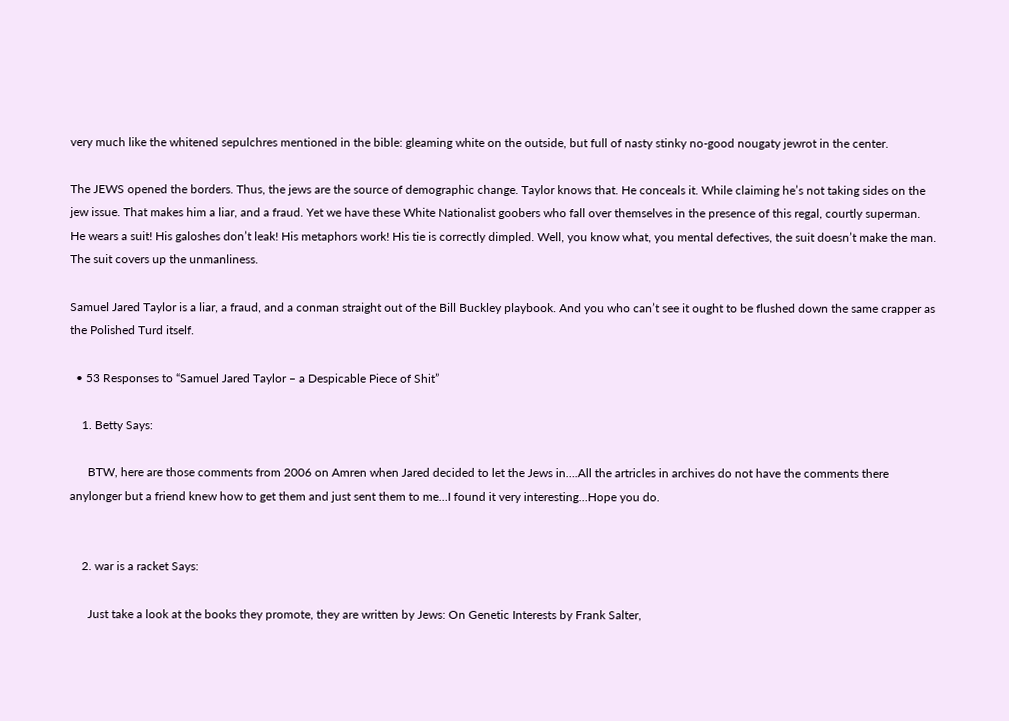very much like the whitened sepulchres mentioned in the bible: gleaming white on the outside, but full of nasty stinky no-good nougaty jewrot in the center.

The JEWS opened the borders. Thus, the jews are the source of demographic change. Taylor knows that. He conceals it. While claiming he’s not taking sides on the jew issue. That makes him a liar, and a fraud. Yet we have these White Nationalist goobers who fall over themselves in the presence of this regal, courtly superman. He wears a suit! His galoshes don’t leak! His metaphors work! His tie is correctly dimpled. Well, you know what, you mental defectives, the suit doesn’t make the man. The suit covers up the unmanliness.

Samuel Jared Taylor is a liar, a fraud, and a conman straight out of the Bill Buckley playbook. And you who can’t see it ought to be flushed down the same crapper as the Polished Turd itself.

  • 53 Responses to “Samuel Jared Taylor – a Despicable Piece of Shit”

    1. Betty Says:

      BTW, here are those comments from 2006 on Amren when Jared decided to let the Jews in….All the artricles in archives do not have the comments there anylonger but a friend knew how to get them and just sent them to me…I found it very interesting…Hope you do.


    2. war is a racket Says:

      Just take a look at the books they promote, they are written by Jews: On Genetic Interests by Frank Salter,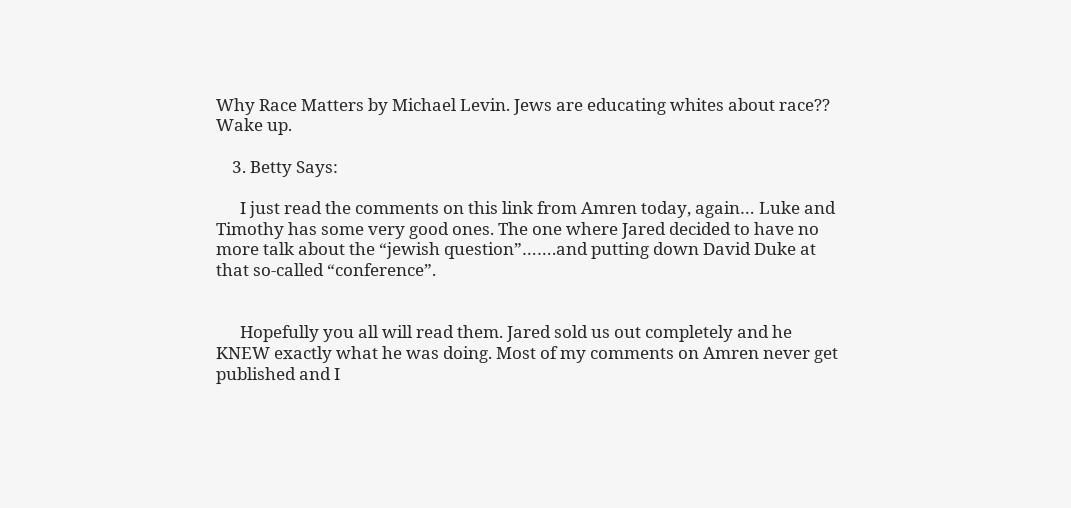Why Race Matters by Michael Levin. Jews are educating whites about race?? Wake up.

    3. Betty Says:

      I just read the comments on this link from Amren today, again… Luke and Timothy has some very good ones. The one where Jared decided to have no more talk about the “jewish question”…….and putting down David Duke at that so-called “conference”.


      Hopefully you all will read them. Jared sold us out completely and he KNEW exactly what he was doing. Most of my comments on Amren never get published and I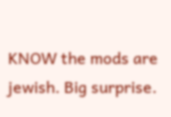KNOW the mods are jewish. Big surprise.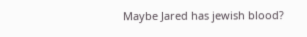Maybe Jared has jewish blood?